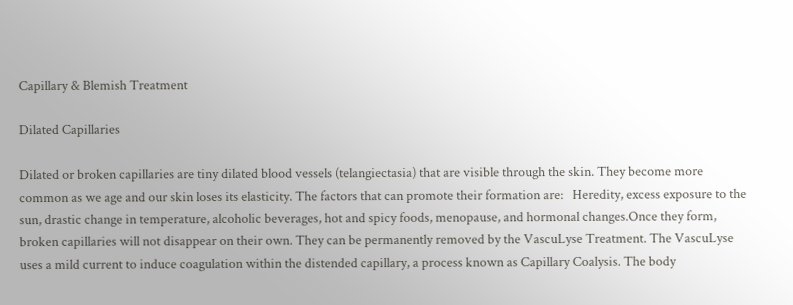Capillary & Blemish Treatment

Dilated Capillaries

Dilated or broken capillaries are tiny dilated blood vessels (telangiectasia) that are visible through the skin. They become more common as we age and our skin loses its elasticity. The factors that can promote their formation are:   Heredity, excess exposure to the sun, drastic change in temperature, alcoholic beverages, hot and spicy foods, menopause, and hormonal changes.Once they form, broken capillaries will not disappear on their own. They can be permanently removed by the VascuLyse Treatment. The VascuLyse uses a mild current to induce coagulation within the distended capillary, a process known as Capillary Coalysis. The body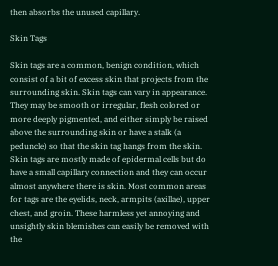then absorbs the unused capillary.

Skin Tags

Skin tags are a common, benign condition, which consist of a bit of excess skin that projects from the surrounding skin. Skin tags can vary in appearance. They may be smooth or irregular, flesh colored or more deeply pigmented, and either simply be raised above the surrounding skin or have a stalk (a peduncle) so that the skin tag hangs from the skin. Skin tags are mostly made of epidermal cells but do have a small capillary connection and they can occur almost anywhere there is skin. Most common areas for tags are the eyelids, neck, armpits (axillae), upper chest, and groin. These harmless yet annoying and unsightly skin blemishes can easily be removed with the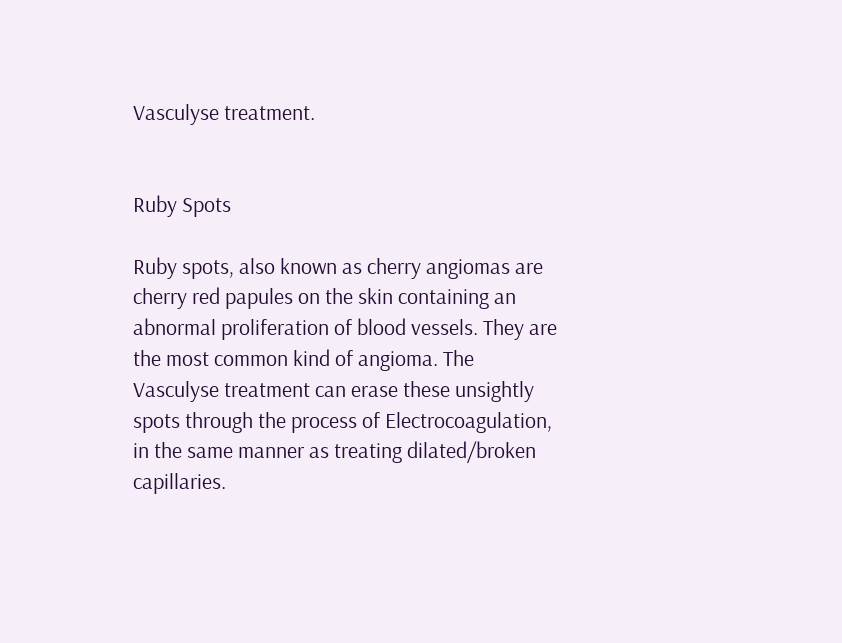Vasculyse treatment.


Ruby Spots

Ruby spots, also known as cherry angiomas are cherry red papules on the skin containing an abnormal proliferation of blood vessels. They are the most common kind of angioma. The Vasculyse treatment can erase these unsightly spots through the process of Electrocoagulation, in the same manner as treating dilated/broken capillaries.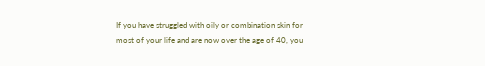If you have struggled with oily or combination skin for most of your life and are now over the age of 40, you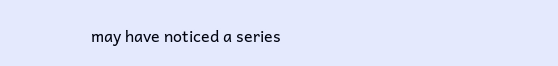may have noticed a series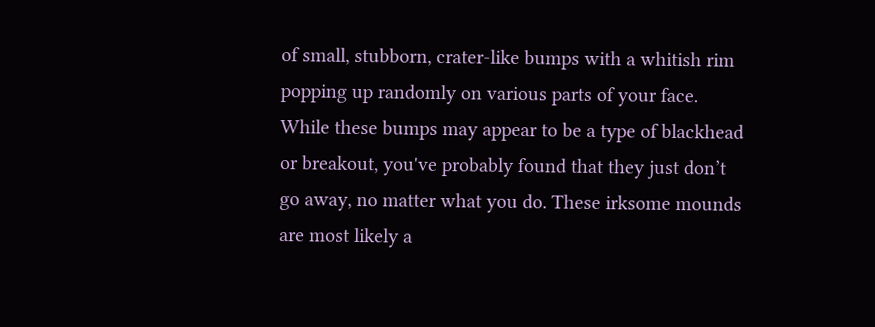of small, stubborn, crater-like bumps with a whitish rim popping up randomly on various parts of your face. While these bumps may appear to be a type of blackhead or breakout, you've probably found that they just don’t go away, no matter what you do. These irksome mounds are most likely a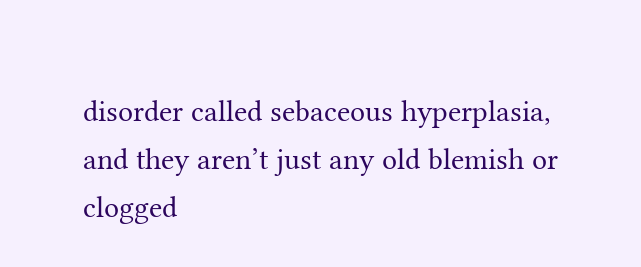disorder called sebaceous hyperplasia, and they aren’t just any old blemish or clogged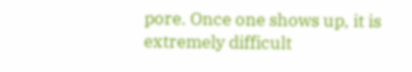pore. Once one shows up, it is extremely difficult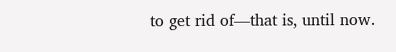to get rid of—that is, until now.